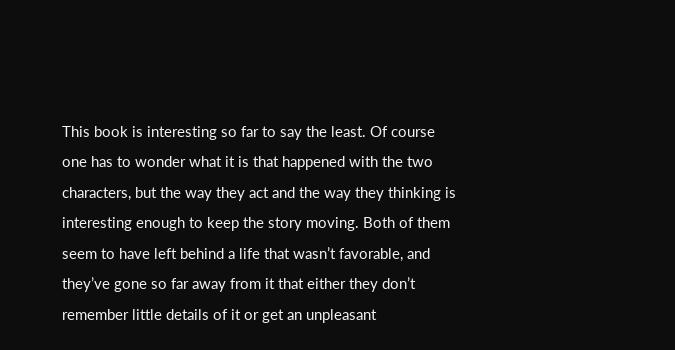This book is interesting so far to say the least. Of course one has to wonder what it is that happened with the two characters, but the way they act and the way they thinking is interesting enough to keep the story moving. Both of them seem to have left behind a life that wasn’t favorable, and they’ve gone so far away from it that either they don’t remember little details of it or get an unpleasant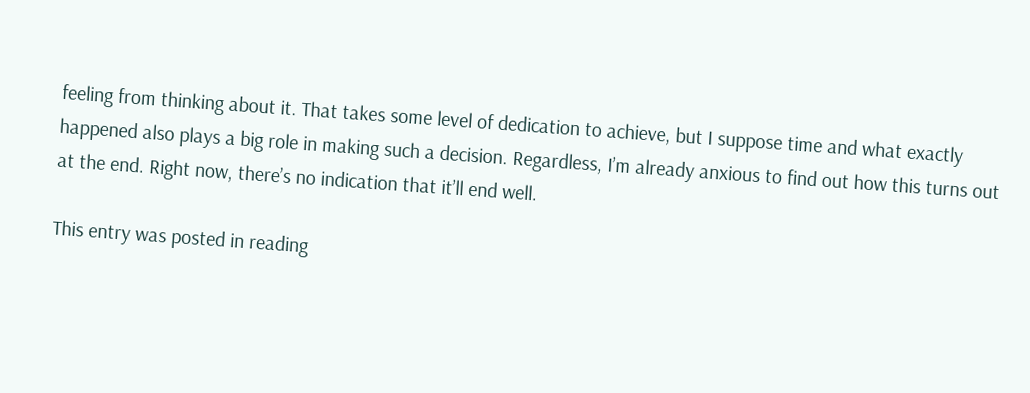feeling from thinking about it. That takes some level of dedication to achieve, but I suppose time and what exactly happened also plays a big role in making such a decision. Regardless, I’m already anxious to find out how this turns out at the end. Right now, there’s no indication that it’ll end well.

This entry was posted in reading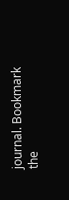journal. Bookmark the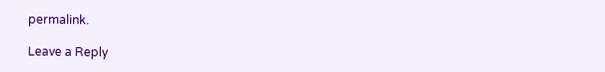permalink.

Leave a Reply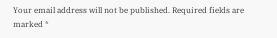Your email address will not be published. Required fields are marked *